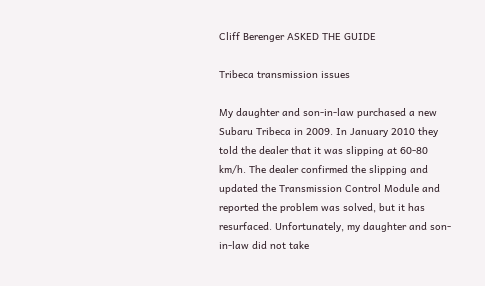Cliff Berenger ASKED THE GUIDE

Tribeca transmission issues

My daughter and son-in-law purchased a new Subaru Tribeca in 2009. In January 2010 they told the dealer that it was slipping at 60-80 km/h. The dealer confirmed the slipping and updated the Transmission Control Module and reported the problem was solved, but it has resurfaced. Unfortunately, my daughter and son-in-law did not take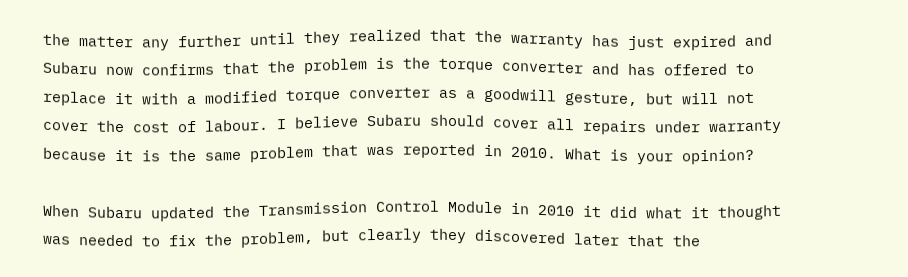the matter any further until they realized that the warranty has just expired and Subaru now confirms that the problem is the torque converter and has offered to replace it with a modified torque converter as a goodwill gesture, but will not cover the cost of labour. I believe Subaru should cover all repairs under warranty because it is the same problem that was reported in 2010. What is your opinion?

When Subaru updated the Transmission Control Module in 2010 it did what it thought was needed to fix the problem, but clearly they discovered later that the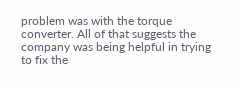problem was with the torque converter. All of that suggests the company was being helpful in trying to fix the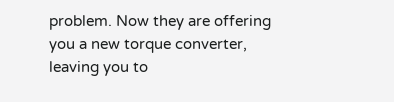problem. Now they are offering you a new torque converter, leaving you to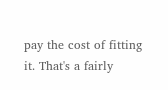pay the cost of fitting it. That's a fairly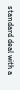standard deal with a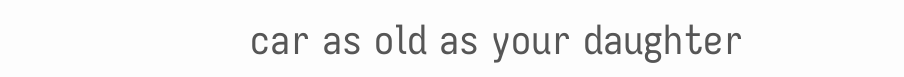car as old as your daughter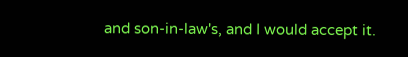and son-in-law's, and I would accept it.